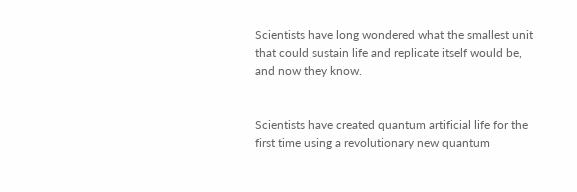Scientists have long wondered what the smallest unit that could sustain life and replicate itself would be, and now they know.


Scientists have created quantum artificial life for the first time using a revolutionary new quantum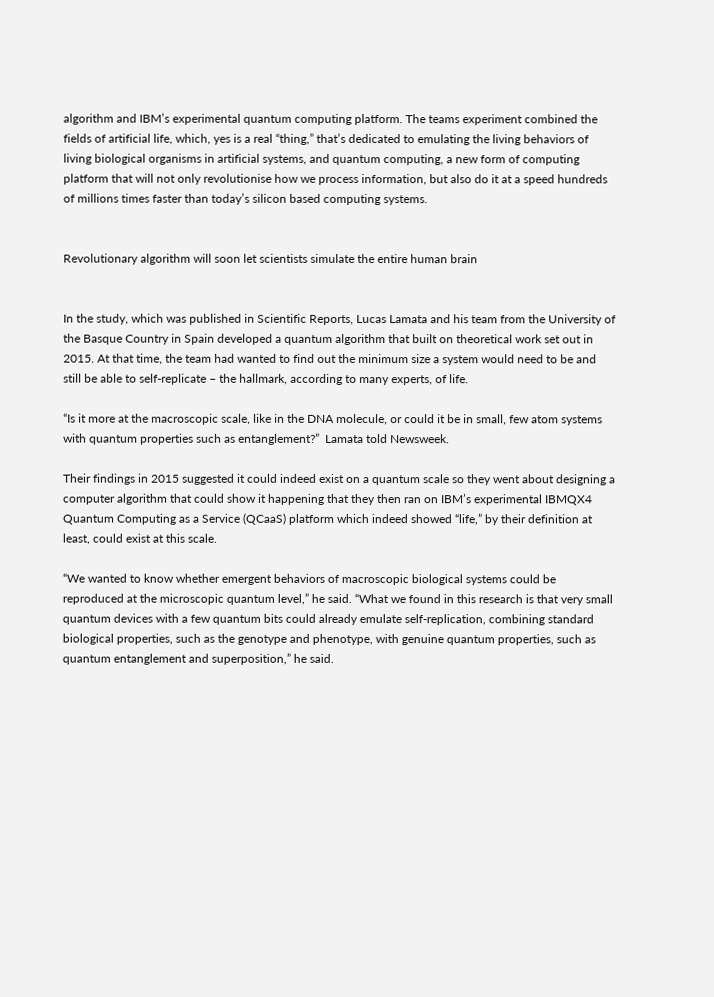algorithm and IBM’s experimental quantum computing platform. The teams experiment combined the fields of artificial life, which, yes is a real “thing,” that’s dedicated to emulating the living behaviors of living biological organisms in artificial systems, and quantum computing, a new form of computing platform that will not only revolutionise how we process information, but also do it at a speed hundreds of millions times faster than today’s silicon based computing systems.


Revolutionary algorithm will soon let scientists simulate the entire human brain


In the study, which was published in Scientific Reports, Lucas Lamata and his team from the University of the Basque Country in Spain developed a quantum algorithm that built on theoretical work set out in 2015. At that time, the team had wanted to find out the minimum size a system would need to be and still be able to self-replicate – the hallmark, according to many experts, of life.

“Is it more at the macroscopic scale, like in the DNA molecule, or could it be in small, few atom systems with quantum properties such as entanglement?”  Lamata told Newsweek.

Their findings in 2015 suggested it could indeed exist on a quantum scale so they went about designing a computer algorithm that could show it happening that they then ran on IBM’s experimental IBMQX4 Quantum Computing as a Service (QCaaS) platform which indeed showed “life,” by their definition at least, could exist at this scale.

“We wanted to know whether emergent behaviors of macroscopic biological systems could be reproduced at the microscopic quantum level,” he said. “What we found in this research is that very small quantum devices with a few quantum bits could already emulate self-replication, combining standard biological properties, such as the genotype and phenotype, with genuine quantum properties, such as quantum entanglement and superposition,” he said.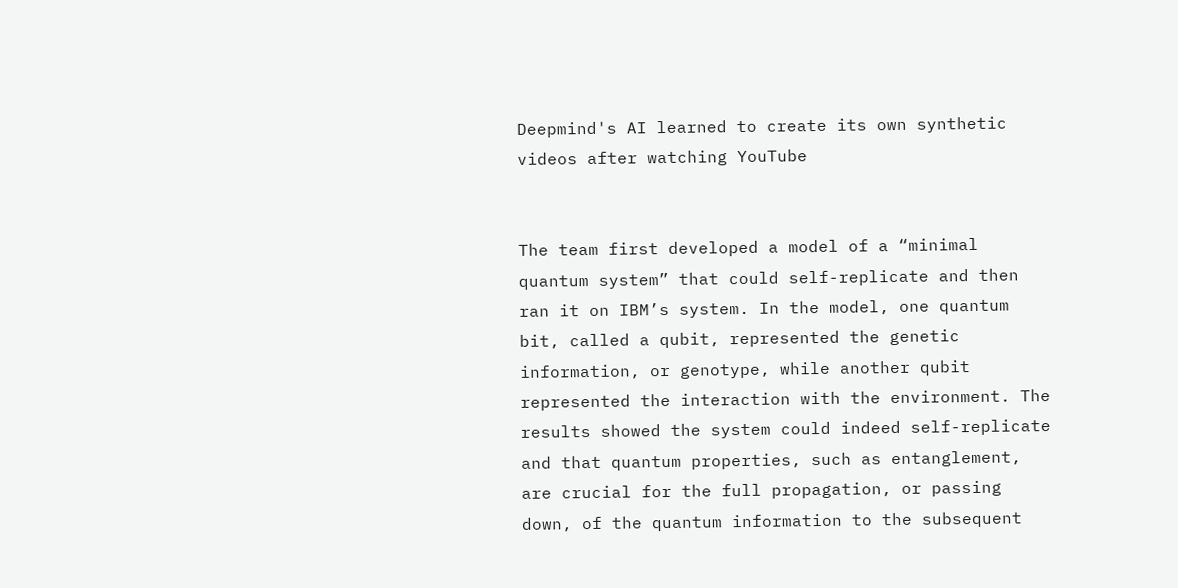Deepmind's AI learned to create its own synthetic videos after watching YouTube


The team first developed a model of a “minimal quantum system” that could self-replicate and then ran it on IBM’s system. In the model, one quantum bit, called a qubit, represented the genetic information, or genotype, while another qubit represented the interaction with the environment. The results showed the system could indeed self-replicate and that quantum properties, such as entanglement, are crucial for the full propagation, or passing down, of the quantum information to the subsequent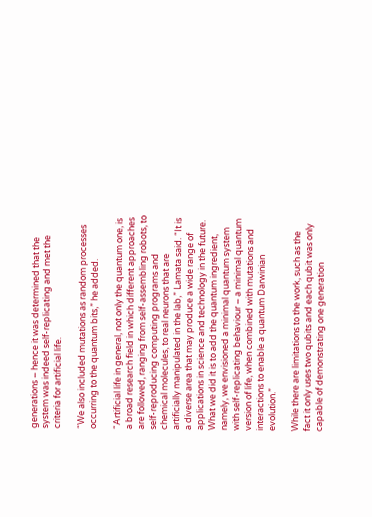generations – hence it was determined that the system was indeed self-replicating and met the criteria for artificial life.

“We also included mutations as random processes occurring to the quantum bits,” he added.

“Artificial life in general, not only the quantum one, is a broad research field in which different approaches are followed, ranging from self-assembling robots, to self-reproducing computing programs and chemical molecules, to real neurons that are artificially manipulated in the lab,” Lamata said. “It is a diverse area that may produce a wide range of applications in science and technology in the future. What we did it is to add the quantum ingredient, namely, we envisioned a minimal quantum system with self-replicating behaviour – a minimal quantum version of life, when combined with mutations and interactions to enable a quantum Darwinian evolution.”

While there are limitations to the work, such as the fact it only uses two qubits and each qubit was only capable of demonstrating one generation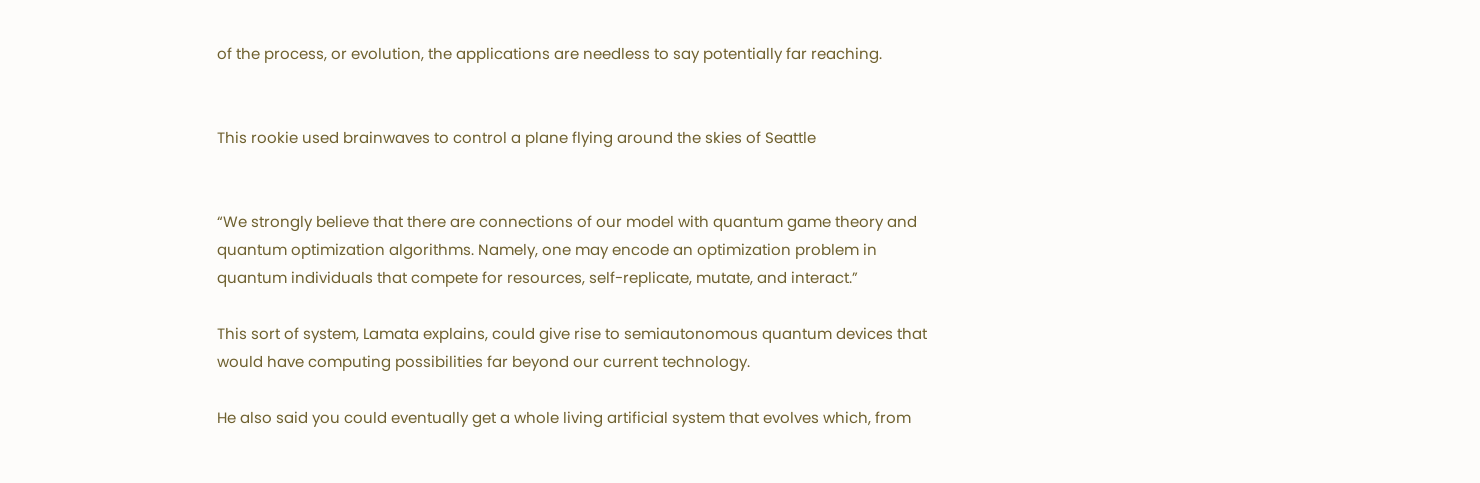of the process, or evolution, the applications are needless to say potentially far reaching.


This rookie used brainwaves to control a plane flying around the skies of Seattle


“We strongly believe that there are connections of our model with quantum game theory and quantum optimization algorithms. Namely, one may encode an optimization problem in quantum individuals that compete for resources, self-replicate, mutate, and interact.”

This sort of system, Lamata explains, could give rise to semiautonomous quantum devices that would have computing possibilities far beyond our current technology.

He also said you could eventually get a whole living artificial system that evolves which, from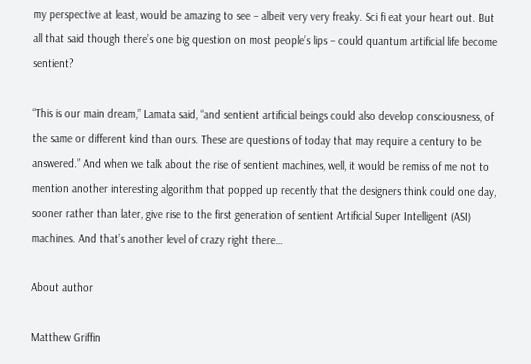my perspective at least, would be amazing to see – albeit very very freaky. Sci fi eat your heart out. But all that said though there’s one big question on most people’s lips – could quantum artificial life become sentient?

“This is our main dream,” Lamata said, “and sentient artificial beings could also develop consciousness, of the same or different kind than ours. These are questions of today that may require a century to be answered.” And when we talk about the rise of sentient machines, well, it would be remiss of me not to mention another interesting algorithm that popped up recently that the designers think could one day, sooner rather than later, give rise to the first generation of sentient Artificial Super Intelligent (ASI) machines. And that’s another level of crazy right there…

About author

Matthew Griffin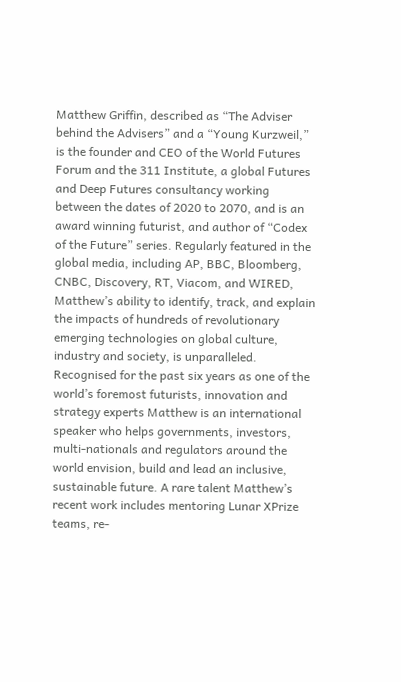Matthew Griffin, described as “The Adviser behind the Advisers” and a “Young Kurzweil,” is the founder and CEO of the World Futures Forum and the 311 Institute, a global Futures and Deep Futures consultancy working between the dates of 2020 to 2070, and is an award winning futurist, and author of “Codex of the Future” series. Regularly featured in the global media, including AP, BBC, Bloomberg, CNBC, Discovery, RT, Viacom, and WIRED, Matthew’s ability to identify, track, and explain the impacts of hundreds of revolutionary emerging technologies on global culture, industry and society, is unparalleled. Recognised for the past six years as one of the world’s foremost futurists, innovation and strategy experts Matthew is an international speaker who helps governments, investors, multi-nationals and regulators around the world envision, build and lead an inclusive, sustainable future. A rare talent Matthew’s recent work includes mentoring Lunar XPrize teams, re-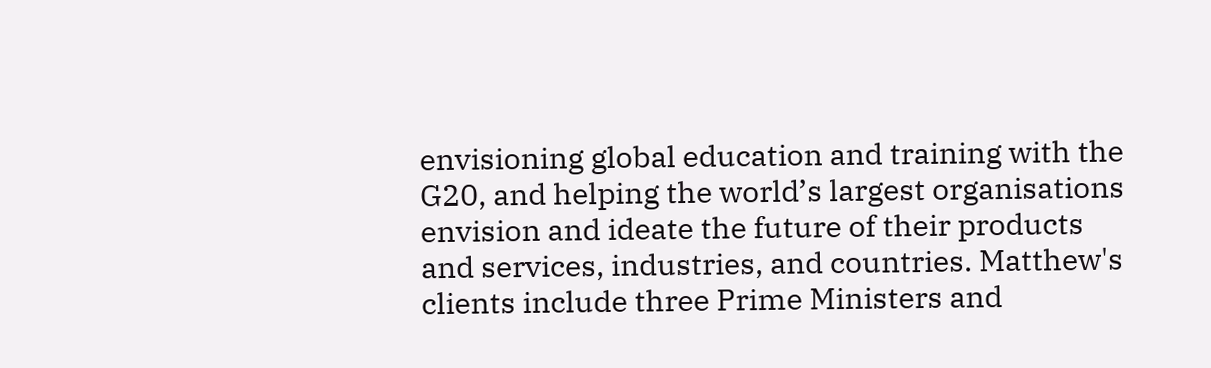envisioning global education and training with the G20, and helping the world’s largest organisations envision and ideate the future of their products and services, industries, and countries. Matthew's clients include three Prime Ministers and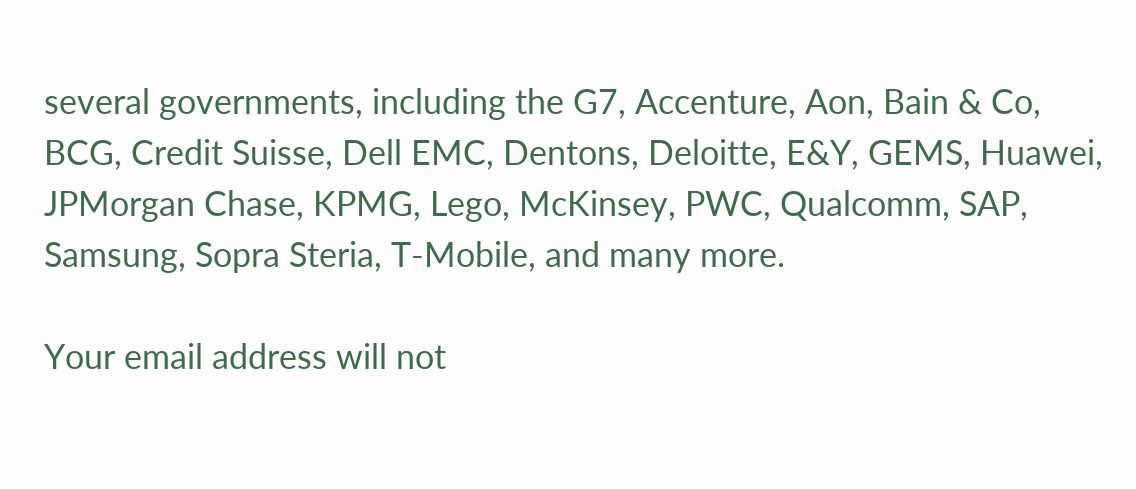several governments, including the G7, Accenture, Aon, Bain & Co, BCG, Credit Suisse, Dell EMC, Dentons, Deloitte, E&Y, GEMS, Huawei, JPMorgan Chase, KPMG, Lego, McKinsey, PWC, Qualcomm, SAP, Samsung, Sopra Steria, T-Mobile, and many more.

Your email address will not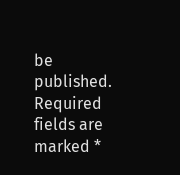be published. Required fields are marked *